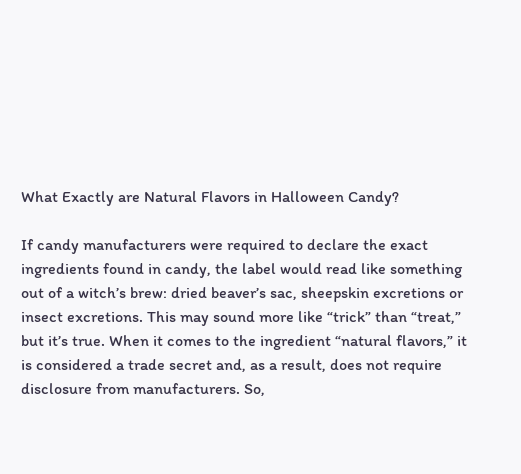What Exactly are Natural Flavors in Halloween Candy?

If candy manufacturers were required to declare the exact ingredients found in candy, the label would read like something out of a witch’s brew: dried beaver’s sac, sheepskin excretions or insect excretions. This may sound more like “trick” than “treat,” but it’s true. When it comes to the ingredient “natural flavors,” it is considered a trade secret and, as a result, does not require disclosure from manufacturers. So,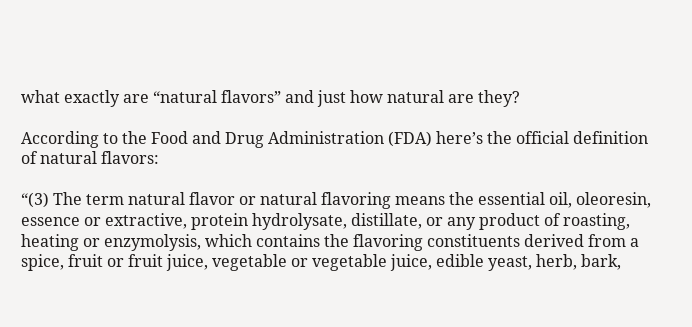what exactly are “natural flavors” and just how natural are they?

According to the Food and Drug Administration (FDA) here’s the official definition of natural flavors:

“(3) The term natural flavor or natural flavoring means the essential oil, oleoresin, essence or extractive, protein hydrolysate, distillate, or any product of roasting, heating or enzymolysis, which contains the flavoring constituents derived from a spice, fruit or fruit juice, vegetable or vegetable juice, edible yeast, herb, bark,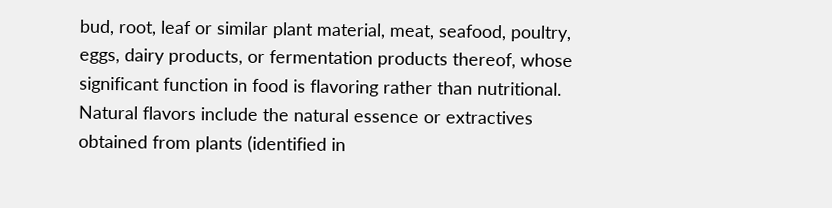bud, root, leaf or similar plant material, meat, seafood, poultry, eggs, dairy products, or fermentation products thereof, whose significant function in food is flavoring rather than nutritional. Natural flavors include the natural essence or extractives obtained from plants (identified in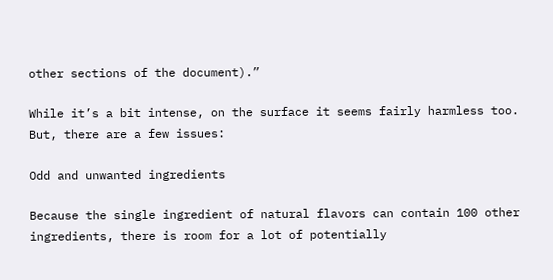other sections of the document).”

While it’s a bit intense, on the surface it seems fairly harmless too. But, there are a few issues:

Odd and unwanted ingredients

Because the single ingredient of natural flavors can contain 100 other ingredients, there is room for a lot of potentially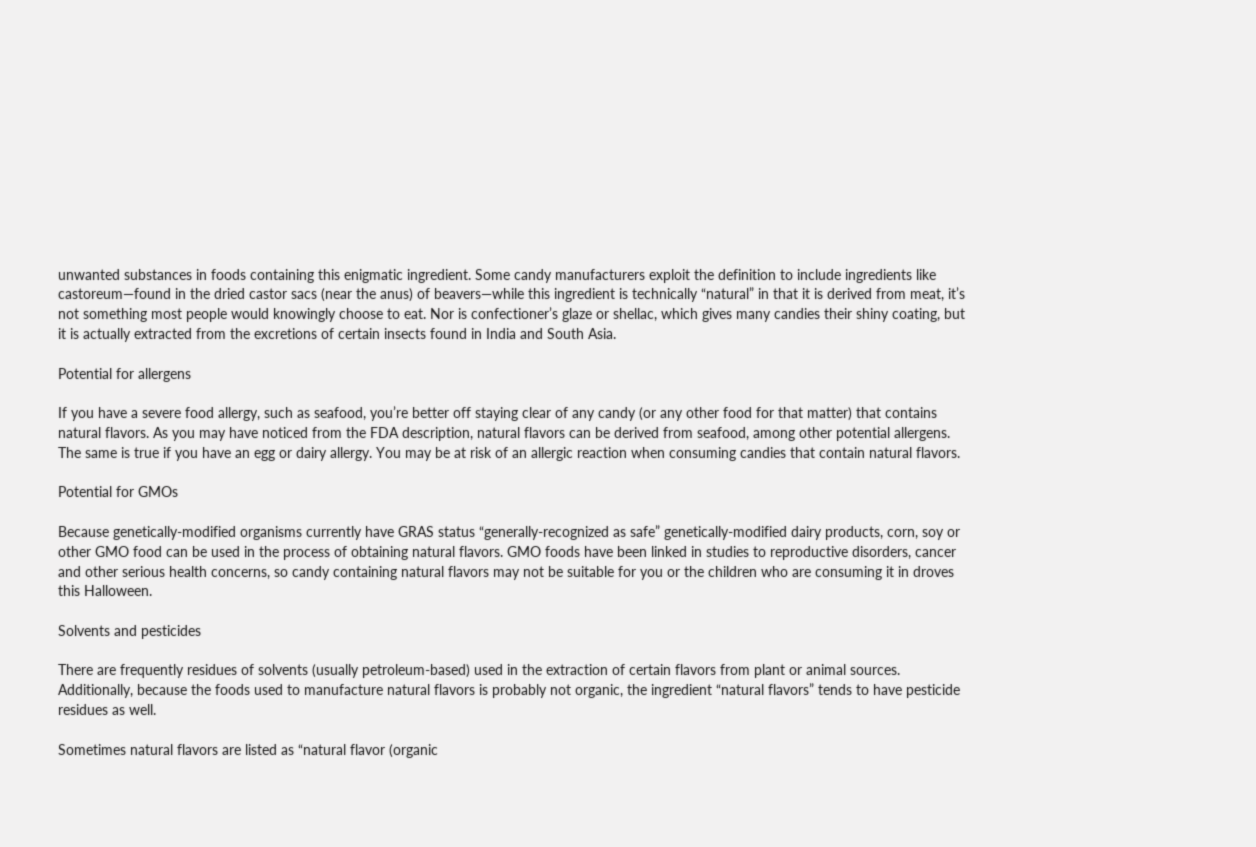unwanted substances in foods containing this enigmatic ingredient. Some candy manufacturers exploit the definition to include ingredients like castoreum—found in the dried castor sacs (near the anus) of beavers—while this ingredient is technically “natural” in that it is derived from meat, it’s not something most people would knowingly choose to eat. Nor is confectioner’s glaze or shellac, which gives many candies their shiny coating, but it is actually extracted from the excretions of certain insects found in India and South Asia.

Potential for allergens

If you have a severe food allergy, such as seafood, you’re better off staying clear of any candy (or any other food for that matter) that contains natural flavors. As you may have noticed from the FDA description, natural flavors can be derived from seafood, among other potential allergens. The same is true if you have an egg or dairy allergy. You may be at risk of an allergic reaction when consuming candies that contain natural flavors.

Potential for GMOs

Because genetically-modified organisms currently have GRAS status “generally-recognized as safe” genetically-modified dairy products, corn, soy or other GMO food can be used in the process of obtaining natural flavors. GMO foods have been linked in studies to reproductive disorders, cancer and other serious health concerns, so candy containing natural flavors may not be suitable for you or the children who are consuming it in droves this Halloween.

Solvents and pesticides

There are frequently residues of solvents (usually petroleum-based) used in the extraction of certain flavors from plant or animal sources. Additionally, because the foods used to manufacture natural flavors is probably not organic, the ingredient “natural flavors” tends to have pesticide residues as well.

Sometimes natural flavors are listed as “natural flavor (organic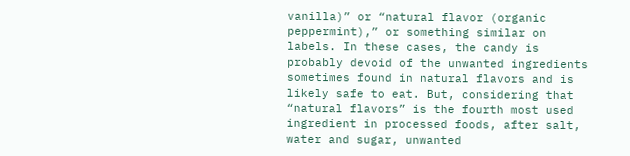vanilla)” or “natural flavor (organic peppermint),” or something similar on labels. In these cases, the candy is probably devoid of the unwanted ingredients sometimes found in natural flavors and is likely safe to eat. But, considering that “natural flavors” is the fourth most used ingredient in processed foods, after salt, water and sugar, unwanted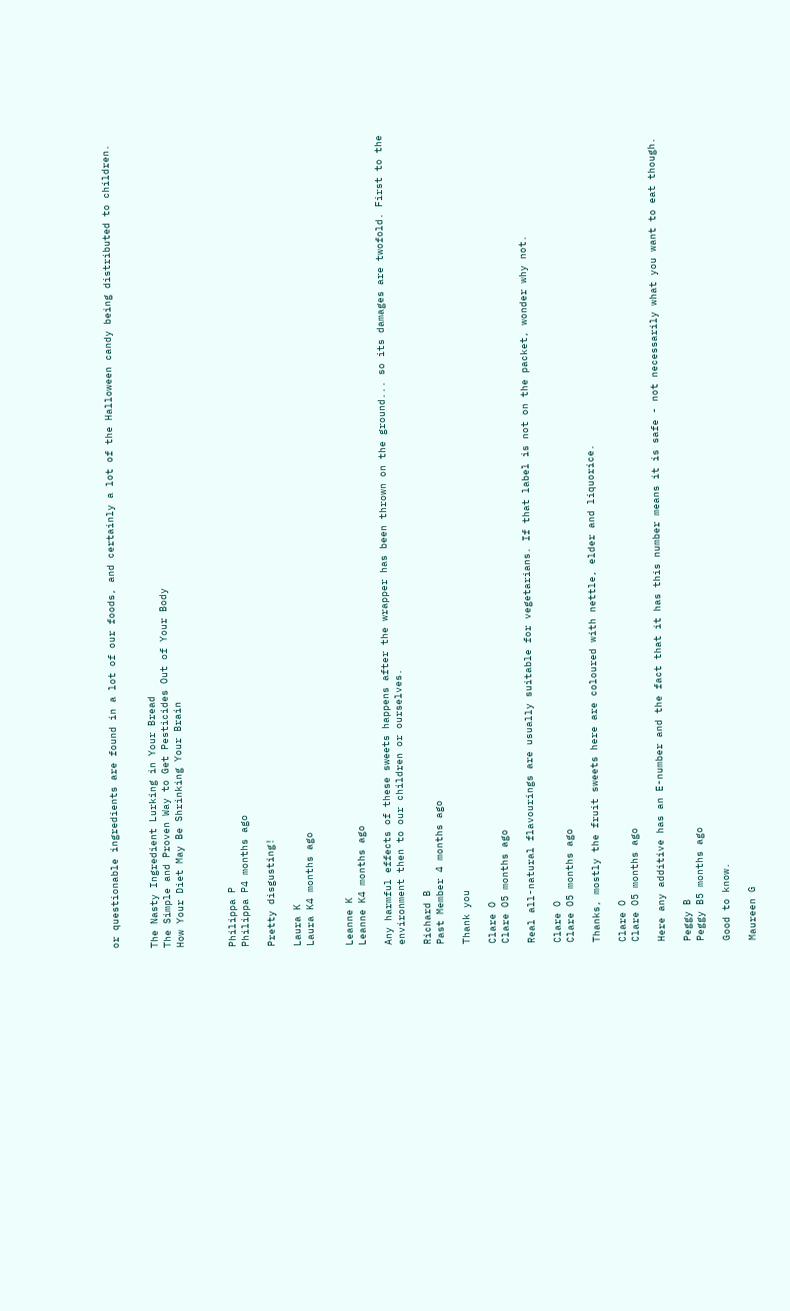or questionable ingredients are found in a lot of our foods, and certainly a lot of the Halloween candy being distributed to children.


The Nasty Ingredient Lurking in Your Bread
The Simple and Proven Way to Get Pesticides Out of Your Body
How Your Diet May Be Shrinking Your Brain



Philippa P
Philippa P4 months ago

Pretty disgusting!

Laura K
Laura K4 months ago


Leanne K
Leanne K4 months ago

Any harmful effects of these sweets happens after the wrapper has been thrown on the ground... so its damages are twofold. First to the environment then to our children or ourselves.

Richard B
Past Member 4 months ago

Thank you

Clare O
Clare O5 months ago

Real all-natural flavourings are usually suitable for vegetarians. If that label is not on the packet, wonder why not.

Clare O
Clare O5 months ago

Thanks, mostly the fruit sweets here are coloured with nettle, elder and liquorice.

Clare O
Clare O5 months ago

Here any additive has an E-number and the fact that it has this number means it is safe - not necessarily what you want to eat though.

Peggy B
Peggy B5 months ago

Good to know.

Maureen G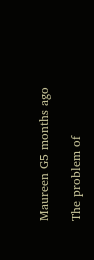Maureen G5 months ago

The problem of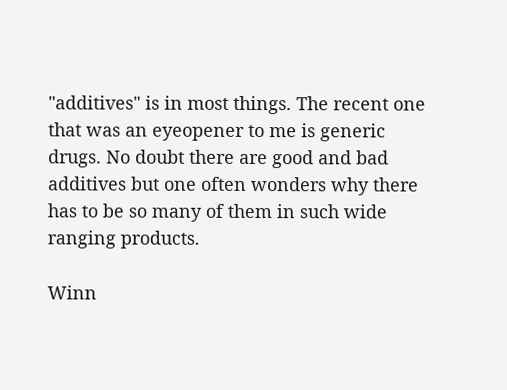"additives" is in most things. The recent one that was an eyeopener to me is generic drugs. No doubt there are good and bad additives but one often wonders why there has to be so many of them in such wide ranging products.

Winn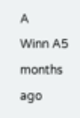A
Winn A5 months ago